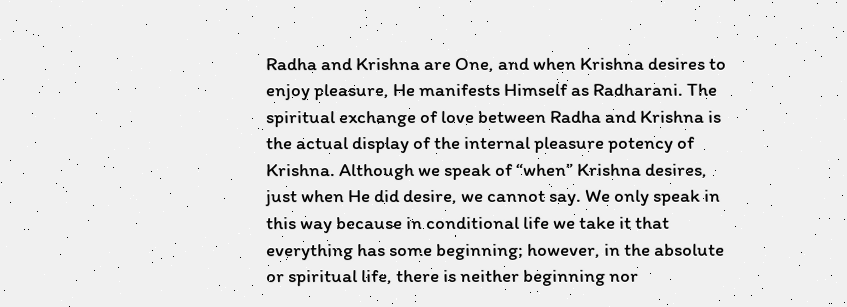Radha and Krishna are One, and when Krishna desires to enjoy pleasure, He manifests Himself as Radharani. The spiritual exchange of love between Radha and Krishna is the actual display of the internal pleasure potency of Krishna. Although we speak of “when” Krishna desires, just when He did desire, we cannot say. We only speak in this way because in conditional life we take it that everything has some beginning; however, in the absolute or spiritual life, there is neither beginning nor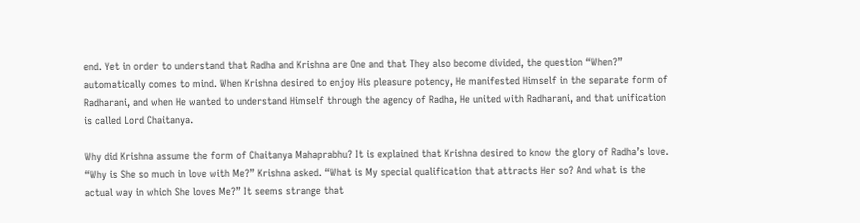end. Yet in order to understand that Radha and Krishna are One and that They also become divided, the question “When?” automatically comes to mind. When Krishna desired to enjoy His pleasure potency, He manifested Himself in the separate form of Radharani, and when He wanted to understand Himself through the agency of Radha, He united with Radharani, and that unification is called Lord Chaitanya.

Why did Krishna assume the form of Chaitanya Mahaprabhu? It is explained that Krishna desired to know the glory of Radha’s love. “Why is She so much in love with Me?” Krishna asked. “What is My special qualification that attracts Her so? And what is the actual way in which She loves Me?” It seems strange that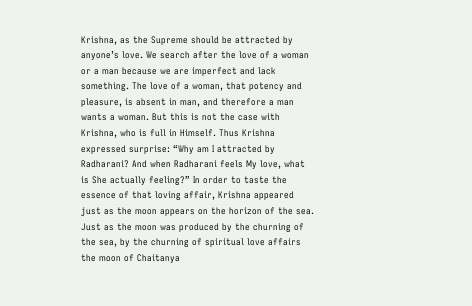Krishna, as the Supreme should be attracted by anyone’s love. We search after the love of a woman or a man because we are imperfect and lack something. The love of a woman, that potency and pleasure, is absent in man, and therefore a man wants a woman. But this is not the case with Krishna, who is full in Himself. Thus Krishna expressed surprise: “Why am I attracted by Radharani? And when Radharani feels My love, what is She actually feeling?” In order to taste the essence of that loving affair, Krishna appeared just as the moon appears on the horizon of the sea. Just as the moon was produced by the churning of the sea, by the churning of spiritual love affairs the moon of Chaitanya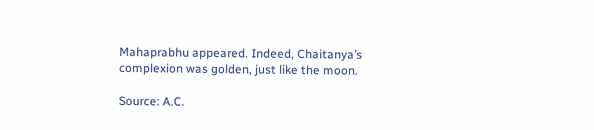Mahaprabhu appeared. Indeed, Chaitanya’s complexion was golden, just like the moon.

Source: A.C.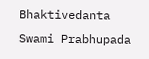Bhaktivedanta Swami Prabhupada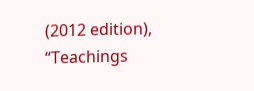(2012 edition), “Teachings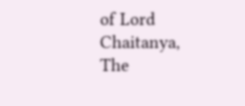of Lord Chaitanya, The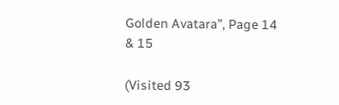Golden Avatara”, Page 14 & 15

(Visited 93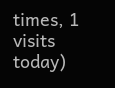times, 1 visits today)